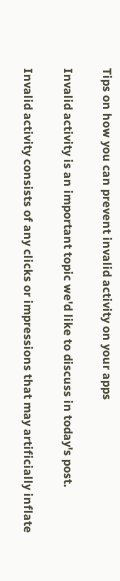Tips on how you can prevent invalid activity on your apps

Invalid activity is an important topic we'd like to discuss in today's post.

Invalid activity consists of any clicks or impressions that may artificially inflate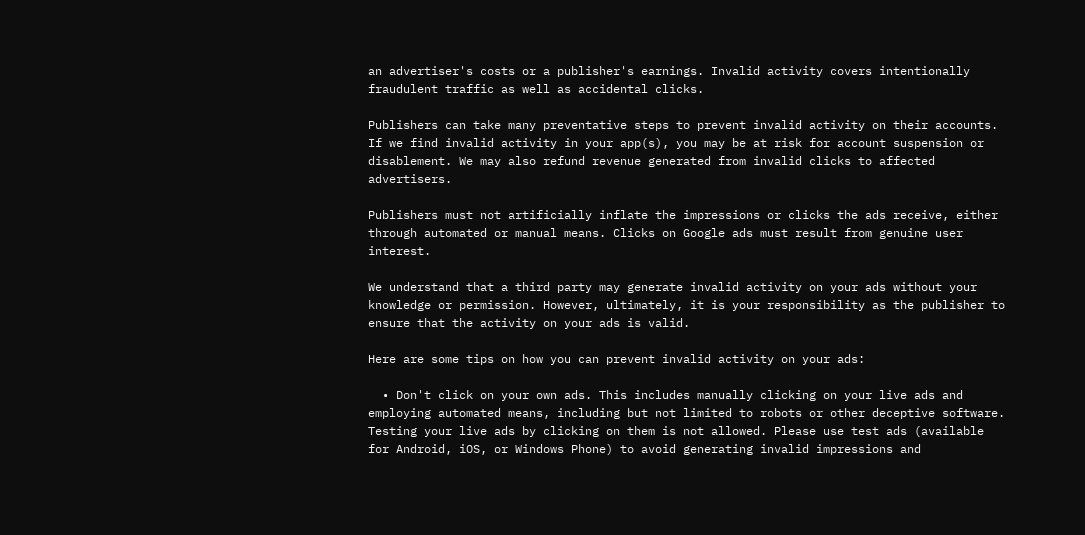an advertiser's costs or a publisher's earnings. Invalid activity covers intentionally fraudulent traffic as well as accidental clicks.

Publishers can take many preventative steps to prevent invalid activity on their accounts. If we find invalid activity in your app(s), you may be at risk for account suspension or disablement. We may also refund revenue generated from invalid clicks to affected advertisers.

Publishers must not artificially inflate the impressions or clicks the ads receive, either through automated or manual means. Clicks on Google ads must result from genuine user interest.

We understand that a third party may generate invalid activity on your ads without your knowledge or permission. However, ultimately, it is your responsibility as the publisher to ensure that the activity on your ads is valid.

Here are some tips on how you can prevent invalid activity on your ads:

  • Don't click on your own ads. This includes manually clicking on your live ads and employing automated means, including but not limited to robots or other deceptive software. Testing your live ads by clicking on them is not allowed. Please use test ads (available for Android, iOS, or Windows Phone) to avoid generating invalid impressions and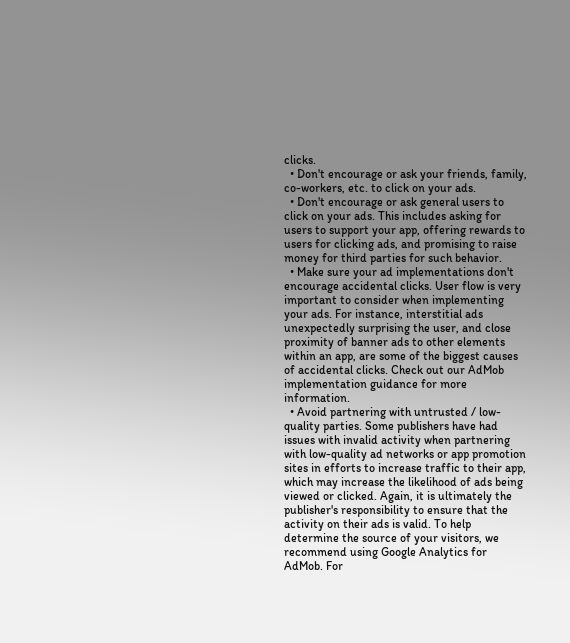clicks.
  • Don't encourage or ask your friends, family, co-workers, etc. to click on your ads.
  • Don't encourage or ask general users to click on your ads. This includes asking for users to support your app, offering rewards to users for clicking ads, and promising to raise money for third parties for such behavior.
  • Make sure your ad implementations don't encourage accidental clicks. User flow is very important to consider when implementing your ads. For instance, interstitial ads unexpectedly surprising the user, and close proximity of banner ads to other elements within an app, are some of the biggest causes of accidental clicks. Check out our AdMob implementation guidance for more information.
  • Avoid partnering with untrusted / low-quality parties. Some publishers have had issues with invalid activity when partnering with low-quality ad networks or app promotion sites in efforts to increase traffic to their app, which may increase the likelihood of ads being viewed or clicked. Again, it is ultimately the publisher's responsibility to ensure that the activity on their ads is valid. To help determine the source of your visitors, we recommend using Google Analytics for AdMob. For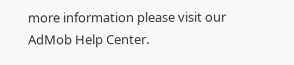more information please visit our AdMob Help Center.